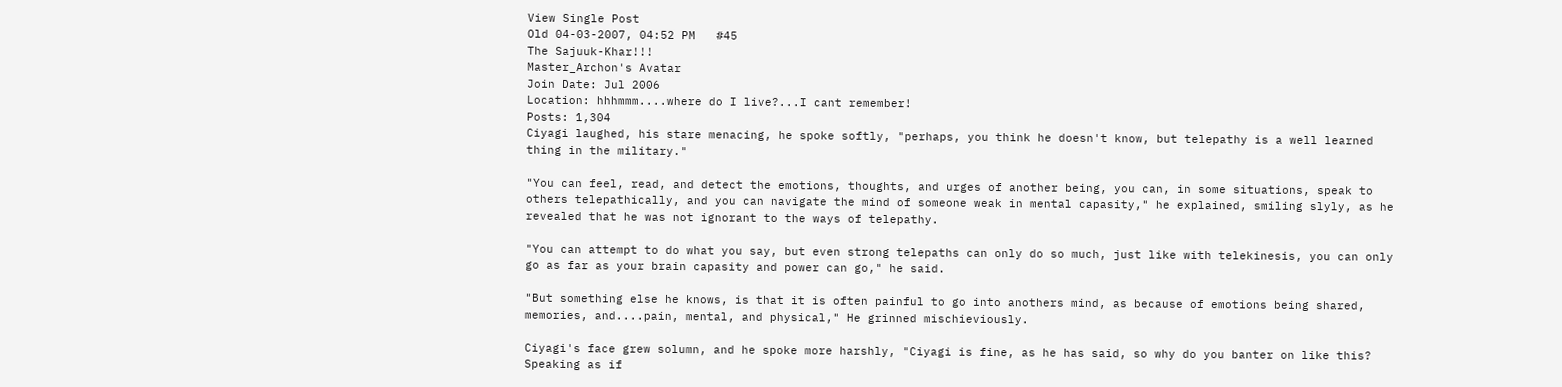View Single Post
Old 04-03-2007, 04:52 PM   #45
The Sajuuk-Khar!!!
Master_Archon's Avatar
Join Date: Jul 2006
Location: hhhmmm....where do I live?...I cant remember!
Posts: 1,304
Ciyagi laughed, his stare menacing, he spoke softly, "perhaps, you think he doesn't know, but telepathy is a well learned thing in the military."

"You can feel, read, and detect the emotions, thoughts, and urges of another being, you can, in some situations, speak to others telepathically, and you can navigate the mind of someone weak in mental capasity," he explained, smiling slyly, as he revealed that he was not ignorant to the ways of telepathy.

"You can attempt to do what you say, but even strong telepaths can only do so much, just like with telekinesis, you can only go as far as your brain capasity and power can go," he said.

"But something else he knows, is that it is often painful to go into anothers mind, as because of emotions being shared, memories, and....pain, mental, and physical," He grinned mischieviously.

Ciyagi's face grew solumn, and he spoke more harshly, "Ciyagi is fine, as he has said, so why do you banter on like this? Speaking as if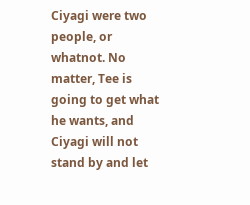Ciyagi were two people, or whatnot. No matter, Tee is going to get what he wants, and Ciyagi will not stand by and let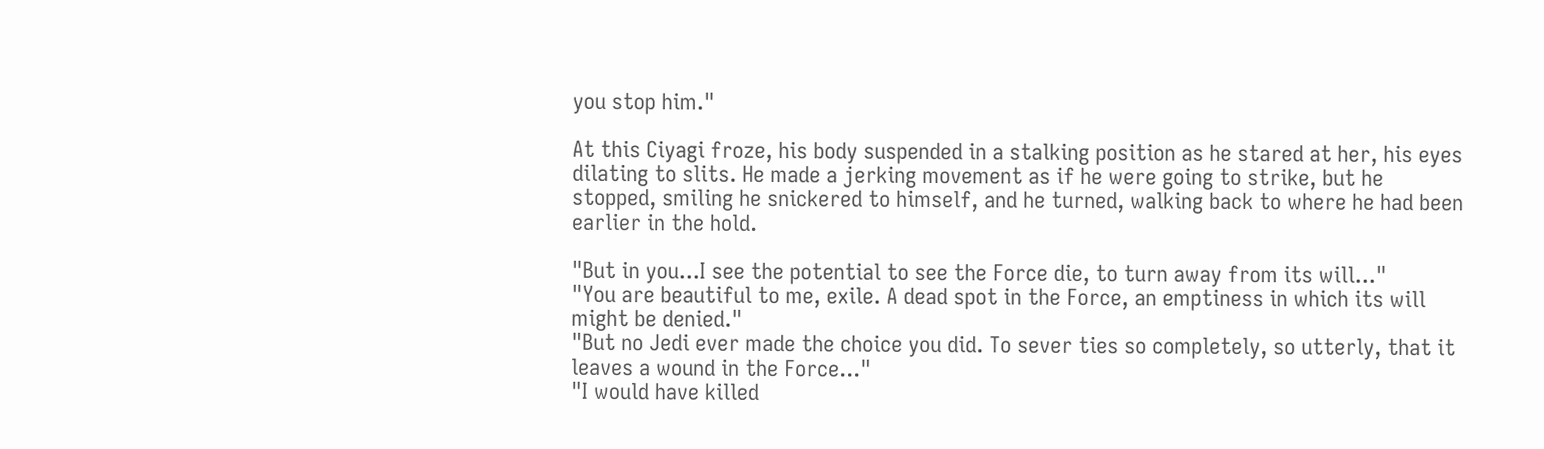you stop him."

At this Ciyagi froze, his body suspended in a stalking position as he stared at her, his eyes dilating to slits. He made a jerking movement as if he were going to strike, but he stopped, smiling he snickered to himself, and he turned, walking back to where he had been earlier in the hold.

"But in you...I see the potential to see the Force die, to turn away from its will..."
"You are beautiful to me, exile. A dead spot in the Force, an emptiness in which its will might be denied."
"But no Jedi ever made the choice you did. To sever ties so completely, so utterly, that it leaves a wound in the Force..."
"I would have killed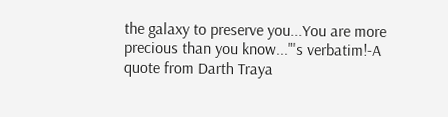the galaxy to preserve you...You are more precious than you know..."'s verbatim!-A quote from Darth Traya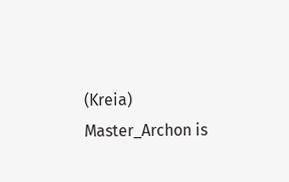(Kreia)
Master_Archon is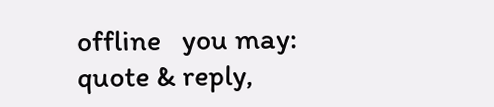offline   you may: quote & reply,